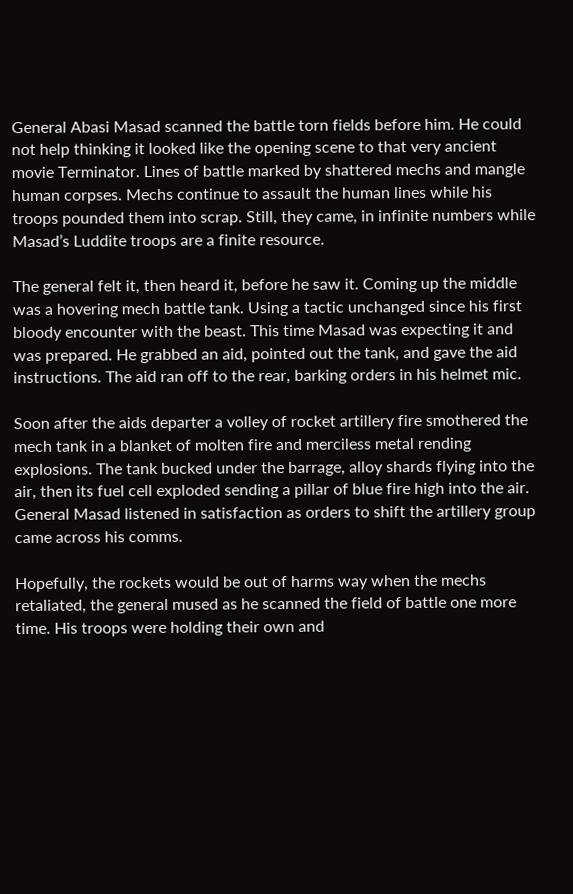General Abasi Masad scanned the battle torn fields before him. He could not help thinking it looked like the opening scene to that very ancient movie Terminator. Lines of battle marked by shattered mechs and mangle human corpses. Mechs continue to assault the human lines while his troops pounded them into scrap. Still, they came, in infinite numbers while Masad’s Luddite troops are a finite resource.

The general felt it, then heard it, before he saw it. Coming up the middle was a hovering mech battle tank. Using a tactic unchanged since his first bloody encounter with the beast. This time Masad was expecting it and was prepared. He grabbed an aid, pointed out the tank, and gave the aid instructions. The aid ran off to the rear, barking orders in his helmet mic.

Soon after the aids departer a volley of rocket artillery fire smothered the mech tank in a blanket of molten fire and merciless metal rending explosions. The tank bucked under the barrage, alloy shards flying into the air, then its fuel cell exploded sending a pillar of blue fire high into the air. General Masad listened in satisfaction as orders to shift the artillery group came across his comms.

Hopefully, the rockets would be out of harms way when the mechs retaliated, the general mused as he scanned the field of battle one more time. His troops were holding their own and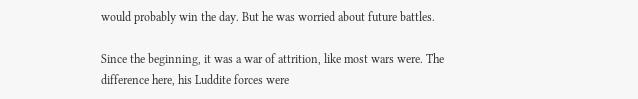would probably win the day. But he was worried about future battles.

Since the beginning, it was a war of attrition, like most wars were. The difference here, his Luddite forces were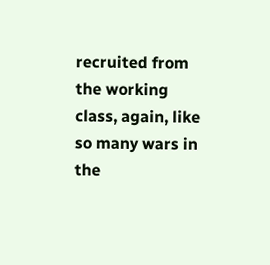recruited from the working class, again, like so many wars in the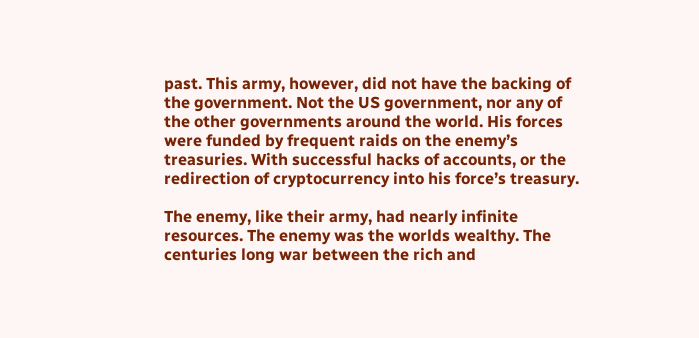past. This army, however, did not have the backing of the government. Not the US government, nor any of the other governments around the world. His forces were funded by frequent raids on the enemy’s treasuries. With successful hacks of accounts, or the redirection of cryptocurrency into his force’s treasury.

The enemy, like their army, had nearly infinite resources. The enemy was the worlds wealthy. The centuries long war between the rich and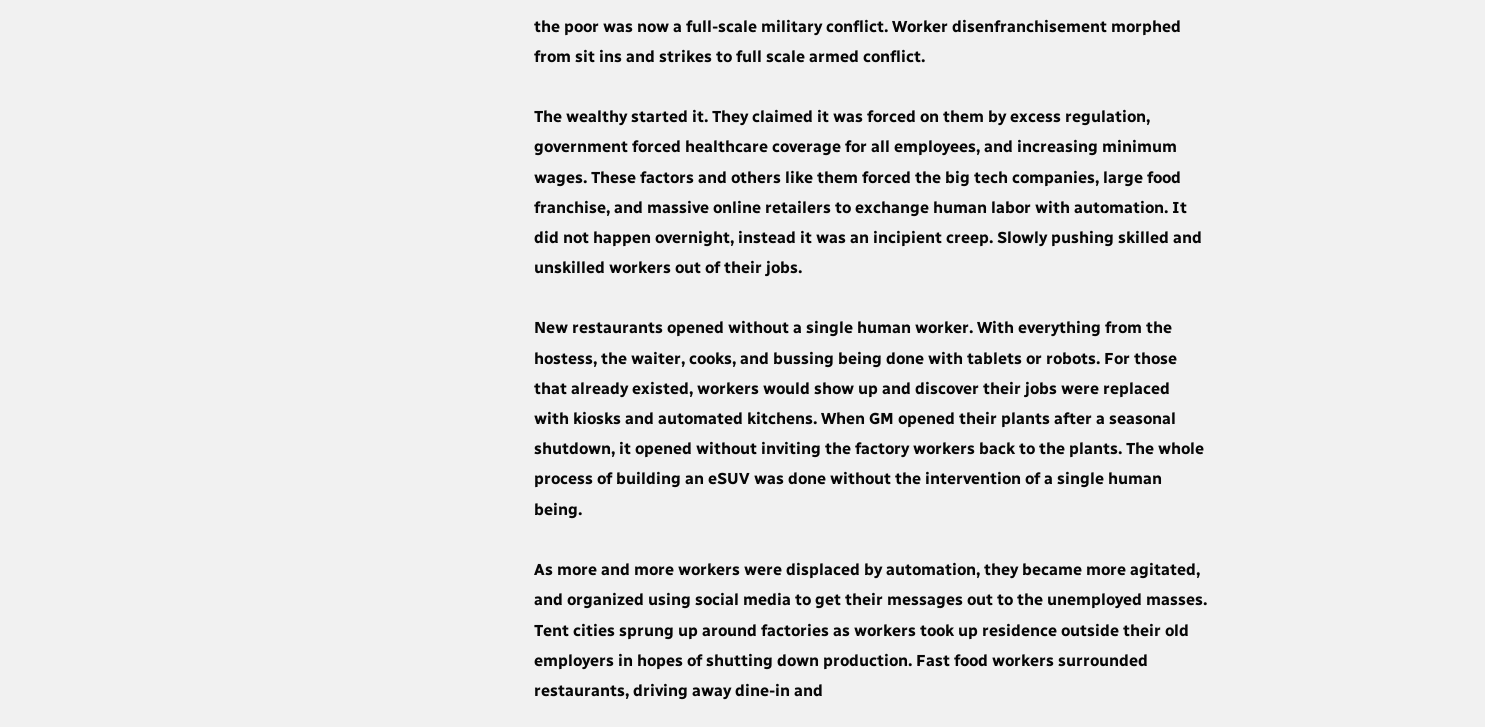the poor was now a full-scale military conflict. Worker disenfranchisement morphed from sit ins and strikes to full scale armed conflict.

The wealthy started it. They claimed it was forced on them by excess regulation, government forced healthcare coverage for all employees, and increasing minimum wages. These factors and others like them forced the big tech companies, large food franchise, and massive online retailers to exchange human labor with automation. It did not happen overnight, instead it was an incipient creep. Slowly pushing skilled and unskilled workers out of their jobs.

New restaurants opened without a single human worker. With everything from the hostess, the waiter, cooks, and bussing being done with tablets or robots. For those that already existed, workers would show up and discover their jobs were replaced with kiosks and automated kitchens. When GM opened their plants after a seasonal shutdown, it opened without inviting the factory workers back to the plants. The whole process of building an eSUV was done without the intervention of a single human being.

As more and more workers were displaced by automation, they became more agitated, and organized using social media to get their messages out to the unemployed masses. Tent cities sprung up around factories as workers took up residence outside their old employers in hopes of shutting down production. Fast food workers surrounded restaurants, driving away dine-in and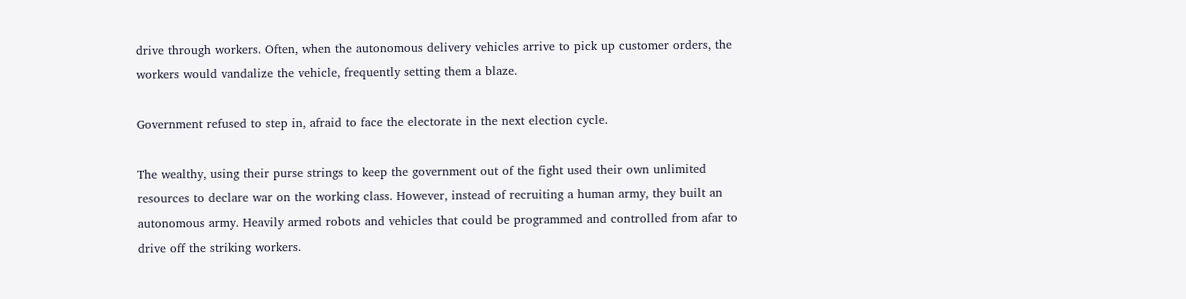drive through workers. Often, when the autonomous delivery vehicles arrive to pick up customer orders, the workers would vandalize the vehicle, frequently setting them a blaze.

Government refused to step in, afraid to face the electorate in the next election cycle.

The wealthy, using their purse strings to keep the government out of the fight used their own unlimited resources to declare war on the working class. However, instead of recruiting a human army, they built an autonomous army. Heavily armed robots and vehicles that could be programmed and controlled from afar to drive off the striking workers.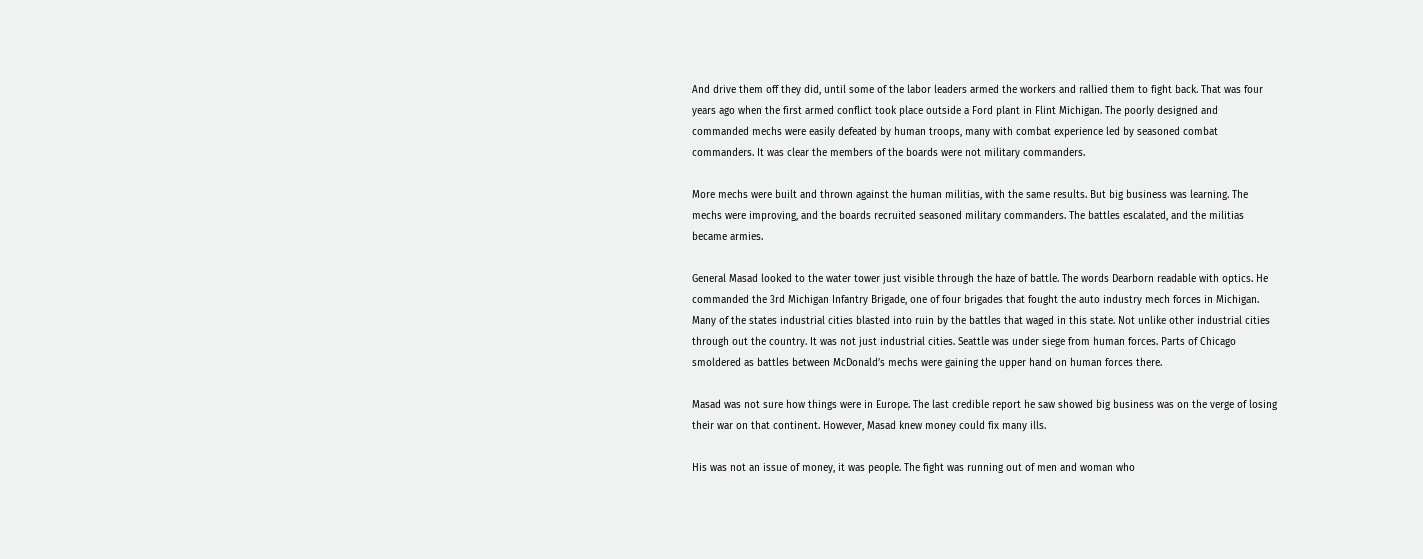And drive them off they did, until some of the labor leaders armed the workers and rallied them to fight back. That was four years ago when the first armed conflict took place outside a Ford plant in Flint Michigan. The poorly designed and commanded mechs were easily defeated by human troops, many with combat experience led by seasoned combat commanders. It was clear the members of the boards were not military commanders.

More mechs were built and thrown against the human militias, with the same results. But big business was learning. The mechs were improving, and the boards recruited seasoned military commanders. The battles escalated, and the militias became armies.

General Masad looked to the water tower just visible through the haze of battle. The words Dearborn readable with optics. He commanded the 3rd Michigan Infantry Brigade, one of four brigades that fought the auto industry mech forces in Michigan. Many of the states industrial cities blasted into ruin by the battles that waged in this state. Not unlike other industrial cities through out the country. It was not just industrial cities. Seattle was under siege from human forces. Parts of Chicago smoldered as battles between McDonald’s mechs were gaining the upper hand on human forces there.

Masad was not sure how things were in Europe. The last credible report he saw showed big business was on the verge of losing their war on that continent. However, Masad knew money could fix many ills.

His was not an issue of money, it was people. The fight was running out of men and woman who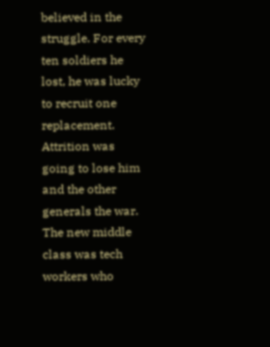believed in the struggle. For every ten soldiers he lost, he was lucky to recruit one replacement. Attrition was going to lose him and the other generals the war. The new middle class was tech workers who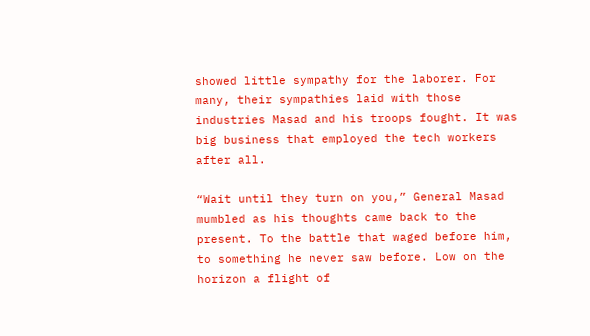showed little sympathy for the laborer. For many, their sympathies laid with those industries Masad and his troops fought. It was big business that employed the tech workers after all.

“Wait until they turn on you,” General Masad mumbled as his thoughts came back to the present. To the battle that waged before him, to something he never saw before. Low on the horizon a flight of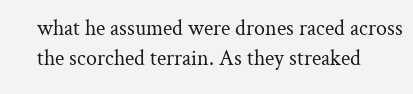what he assumed were drones raced across the scorched terrain. As they streaked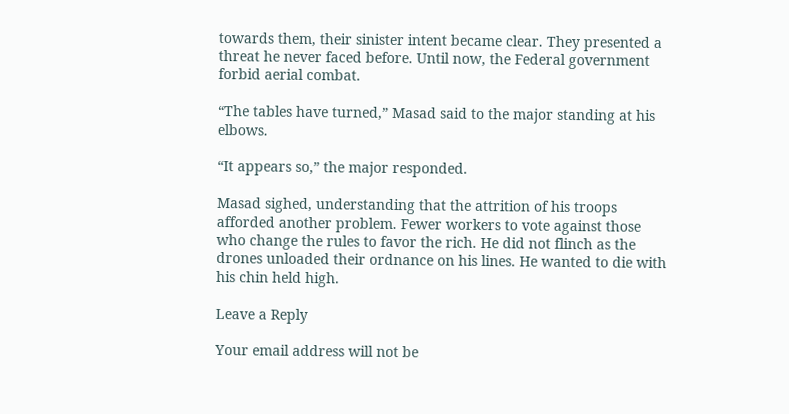towards them, their sinister intent became clear. They presented a threat he never faced before. Until now, the Federal government forbid aerial combat.

“The tables have turned,” Masad said to the major standing at his elbows.

“It appears so,” the major responded.

Masad sighed, understanding that the attrition of his troops afforded another problem. Fewer workers to vote against those who change the rules to favor the rich. He did not flinch as the drones unloaded their ordnance on his lines. He wanted to die with his chin held high.

Leave a Reply

Your email address will not be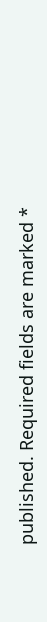published. Required fields are marked *